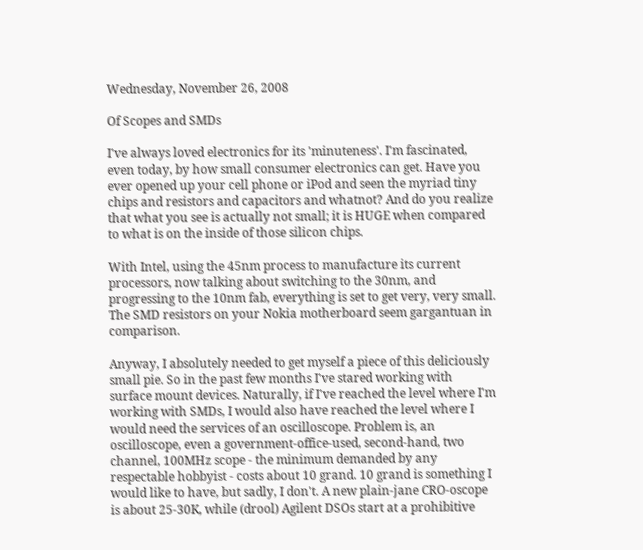Wednesday, November 26, 2008

Of Scopes and SMDs

I've always loved electronics for its 'minuteness'. I'm fascinated, even today, by how small consumer electronics can get. Have you ever opened up your cell phone or iPod and seen the myriad tiny chips and resistors and capacitors and whatnot? And do you realize that what you see is actually not small; it is HUGE when compared to what is on the inside of those silicon chips.

With Intel, using the 45nm process to manufacture its current processors, now talking about switching to the 30nm, and progressing to the 10nm fab, everything is set to get very, very small. The SMD resistors on your Nokia motherboard seem gargantuan in comparison.

Anyway, I absolutely needed to get myself a piece of this deliciously small pie. So in the past few months I've stared working with surface mount devices. Naturally, if I've reached the level where I'm working with SMDs, I would also have reached the level where I would need the services of an oscilloscope. Problem is, an oscilloscope, even a government-office-used, second-hand, two channel, 100MHz scope - the minimum demanded by any respectable hobbyist - costs about 10 grand. 10 grand is something I would like to have, but sadly, I don't. A new plain-jane CRO-oscope is about 25-30K, while (drool) Agilent DSOs start at a prohibitive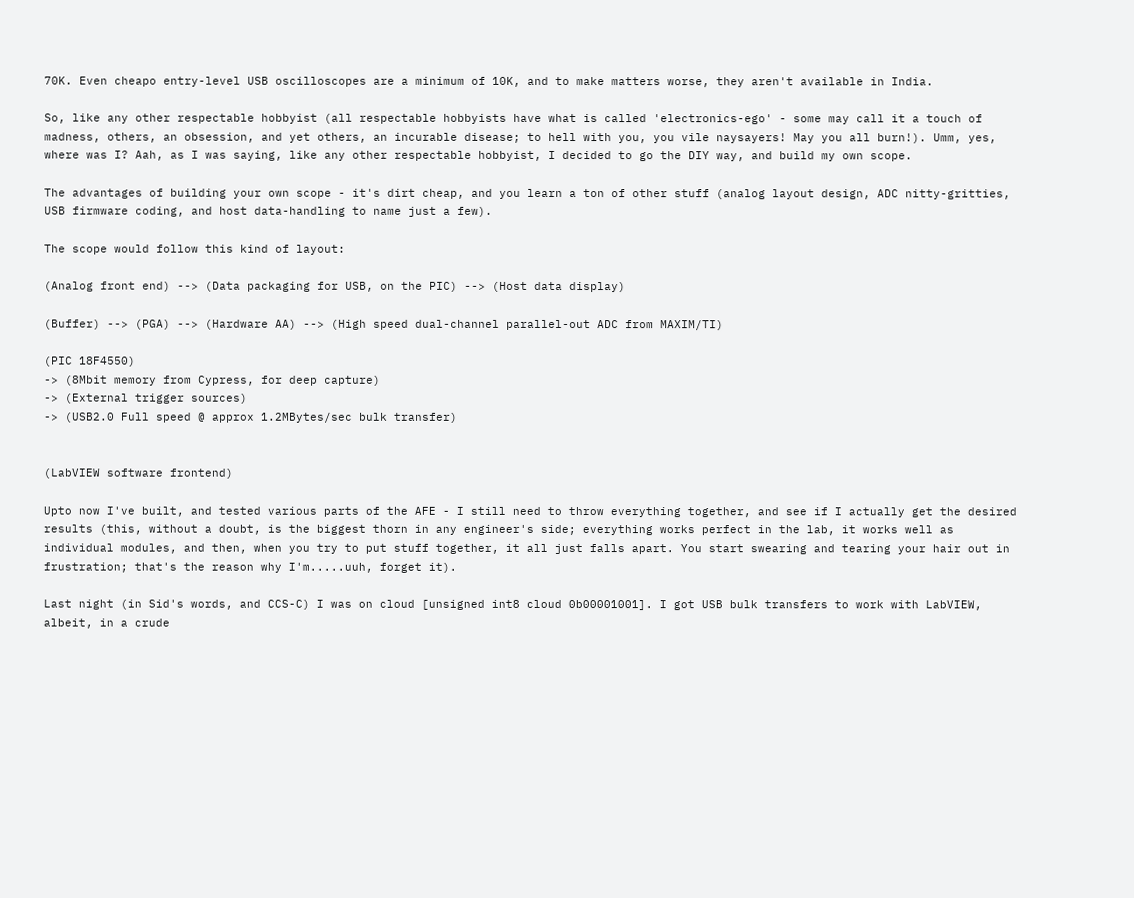70K. Even cheapo entry-level USB oscilloscopes are a minimum of 10K, and to make matters worse, they aren't available in India.

So, like any other respectable hobbyist (all respectable hobbyists have what is called 'electronics-ego' - some may call it a touch of madness, others, an obsession, and yet others, an incurable disease; to hell with you, you vile naysayers! May you all burn!). Umm, yes, where was I? Aah, as I was saying, like any other respectable hobbyist, I decided to go the DIY way, and build my own scope.

The advantages of building your own scope - it's dirt cheap, and you learn a ton of other stuff (analog layout design, ADC nitty-gritties, USB firmware coding, and host data-handling to name just a few).

The scope would follow this kind of layout:

(Analog front end) --> (Data packaging for USB, on the PIC) --> (Host data display)

(Buffer) --> (PGA) --> (Hardware AA) --> (High speed dual-channel parallel-out ADC from MAXIM/TI)

(PIC 18F4550)
-> (8Mbit memory from Cypress, for deep capture)
-> (External trigger sources)
-> (USB2.0 Full speed @ approx 1.2MBytes/sec bulk transfer)


(LabVIEW software frontend)

Upto now I've built, and tested various parts of the AFE - I still need to throw everything together, and see if I actually get the desired results (this, without a doubt, is the biggest thorn in any engineer's side; everything works perfect in the lab, it works well as individual modules, and then, when you try to put stuff together, it all just falls apart. You start swearing and tearing your hair out in frustration; that's the reason why I'm.....uuh, forget it).

Last night (in Sid's words, and CCS-C) I was on cloud [unsigned int8 cloud 0b00001001]. I got USB bulk transfers to work with LabVIEW, albeit, in a crude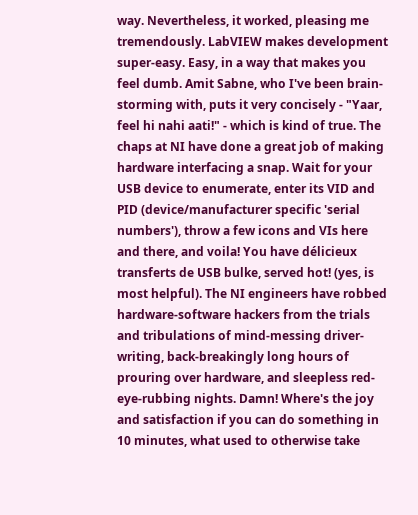way. Nevertheless, it worked, pleasing me tremendously. LabVIEW makes development super-easy. Easy, in a way that makes you feel dumb. Amit Sabne, who I've been brain-storming with, puts it very concisely - "Yaar, feel hi nahi aati!" - which is kind of true. The chaps at NI have done a great job of making hardware interfacing a snap. Wait for your USB device to enumerate, enter its VID and PID (device/manufacturer specific 'serial numbers'), throw a few icons and VIs here and there, and voila! You have délicieux transferts de USB bulke, served hot! (yes, is most helpful). The NI engineers have robbed hardware-software hackers from the trials and tribulations of mind-messing driver-writing, back-breakingly long hours of prouring over hardware, and sleepless red-eye-rubbing nights. Damn! Where's the joy and satisfaction if you can do something in 10 minutes, what used to otherwise take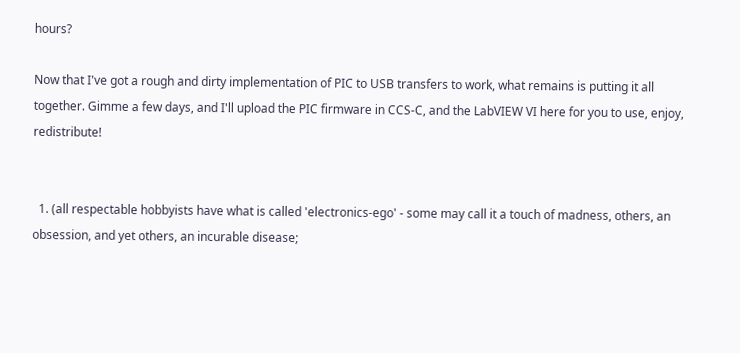hours?

Now that I've got a rough and dirty implementation of PIC to USB transfers to work, what remains is putting it all together. Gimme a few days, and I'll upload the PIC firmware in CCS-C, and the LabVIEW VI here for you to use, enjoy, redistribute!


  1. (all respectable hobbyists have what is called 'electronics-ego' - some may call it a touch of madness, others, an obsession, and yet others, an incurable disease;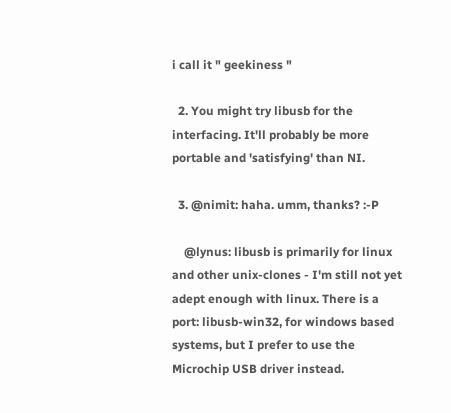i call it " geekiness "

  2. You might try libusb for the interfacing. It'll probably be more portable and 'satisfying' than NI.

  3. @nimit: haha. umm, thanks? :-P

    @lynus: libusb is primarily for linux and other unix-clones - I'm still not yet adept enough with linux. There is a port: libusb-win32, for windows based systems, but I prefer to use the Microchip USB driver instead.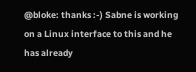@bloke: thanks :-) Sabne is working on a Linux interface to this and he has already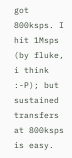got 800ksps. I hit 1Msps (by fluke, i think :-P); but sustained transfers at 800ksps is easy.